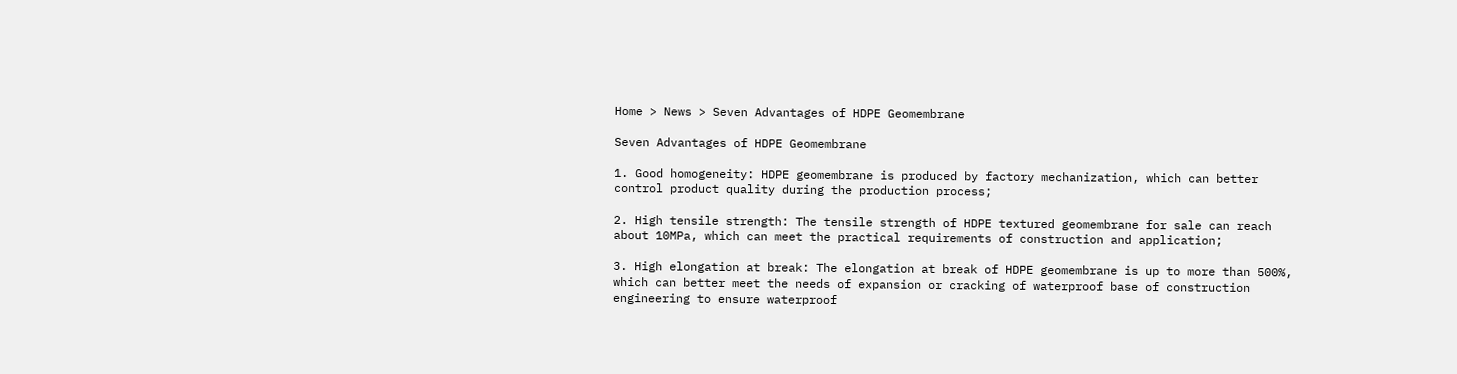Home > News > Seven Advantages of HDPE Geomembrane

Seven Advantages of HDPE Geomembrane

1. Good homogeneity: HDPE geomembrane is produced by factory mechanization, which can better control product quality during the production process;

2. High tensile strength: The tensile strength of HDPE textured geomembrane for sale can reach about 10MPa, which can meet the practical requirements of construction and application;

3. High elongation at break: The elongation at break of HDPE geomembrane is up to more than 500%, which can better meet the needs of expansion or cracking of waterproof base of construction engineering to ensure waterproof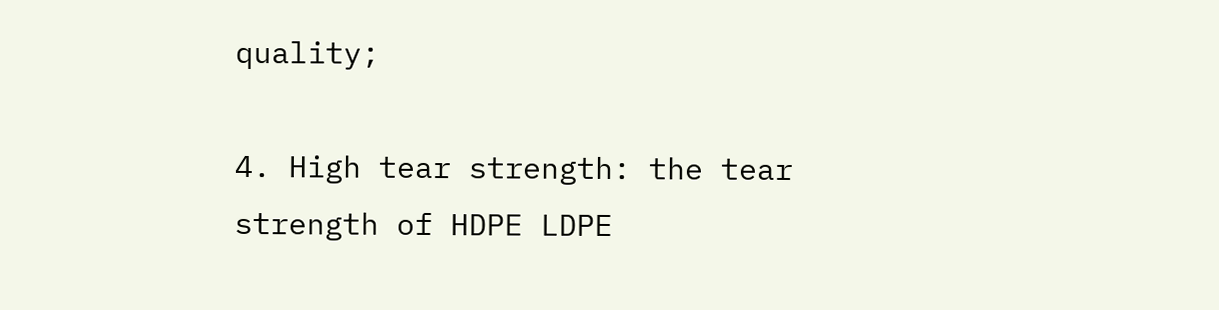quality;

4. High tear strength: the tear strength of HDPE LDPE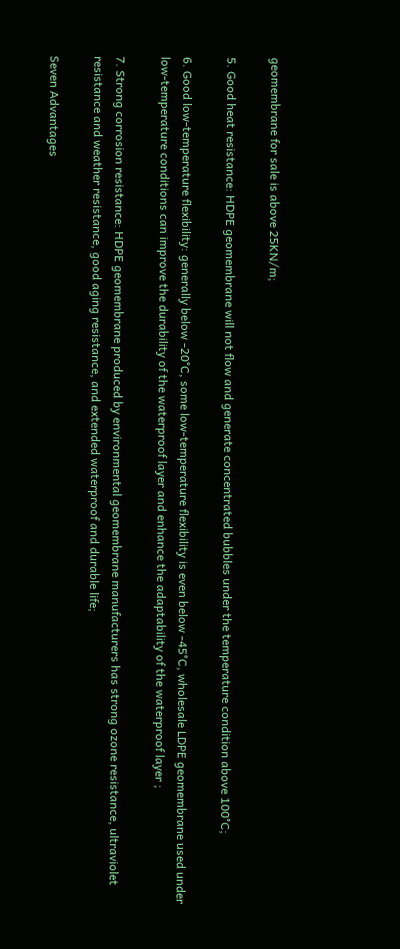geomembrane for sale is above 25KN/m;

5. Good heat resistance: HDPE geomembrane will not flow and generate concentrated bubbles under the temperature condition above 100°C;

6. Good low-temperature flexibility: generally below -20°C, some low-temperature flexibility is even below -45°C, wholesale LDPE geomembrane used under low-temperature conditions can improve the durability of the waterproof layer and enhance the adaptability of the waterproof layer ;

7. Strong corrosion resistance: HDPE geomembrane produced by environmental geomembrane manufacturers has strong ozone resistance, ultraviolet resistance and weather resistance, good aging resistance, and extended waterproof and durable life;

Seven Advantages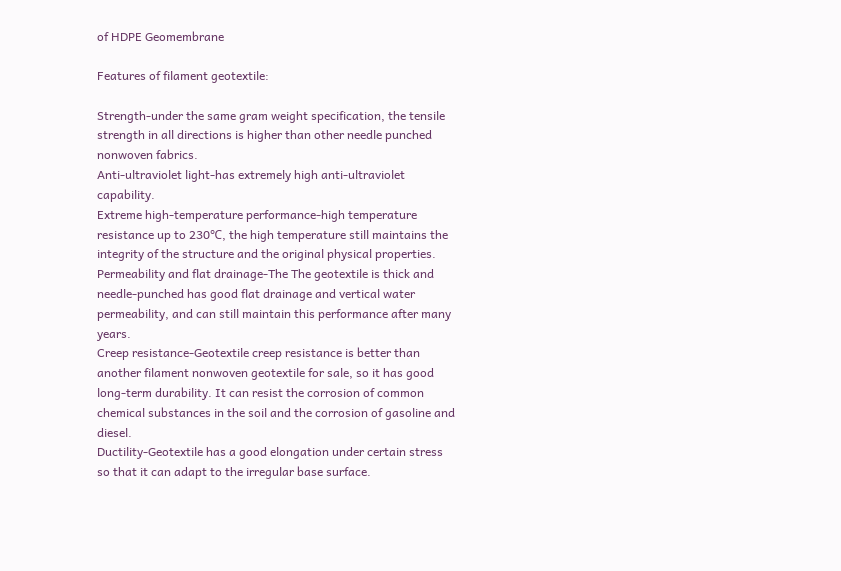of HDPE Geomembrane

Features of filament geotextile:

Strength-under the same gram weight specification, the tensile strength in all directions is higher than other needle punched nonwoven fabrics.
Anti-ultraviolet light-has extremely high anti-ultraviolet capability.
Extreme high-temperature performance-high temperature resistance up to 230℃, the high temperature still maintains the integrity of the structure and the original physical properties.
Permeability and flat drainage-The The geotextile is thick and needle-punched has good flat drainage and vertical water permeability, and can still maintain this performance after many years.
Creep resistance-Geotextile creep resistance is better than another filament nonwoven geotextile for sale, so it has good long-term durability. It can resist the corrosion of common chemical substances in the soil and the corrosion of gasoline and diesel.
Ductility-Geotextile has a good elongation under certain stress so that it can adapt to the irregular base surface.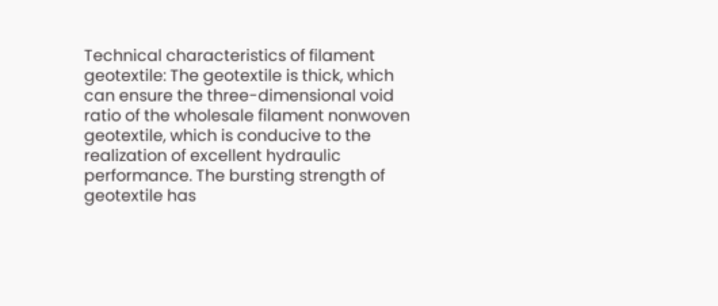Technical characteristics of filament geotextile: The geotextile is thick, which can ensure the three-dimensional void ratio of the wholesale filament nonwoven geotextile, which is conducive to the realization of excellent hydraulic performance. The bursting strength of geotextile has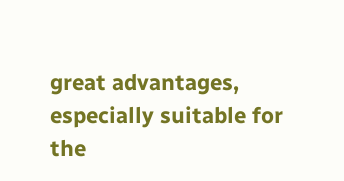great advantages, especially suitable for the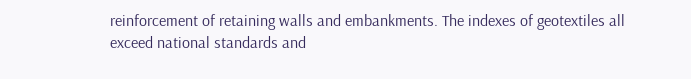reinforcement of retaining walls and embankments. The indexes of geotextiles all exceed national standards and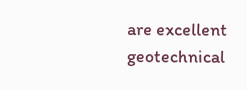are excellent geotechnical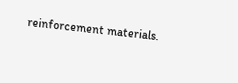reinforcement materials.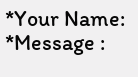*Your Name:
*Message :